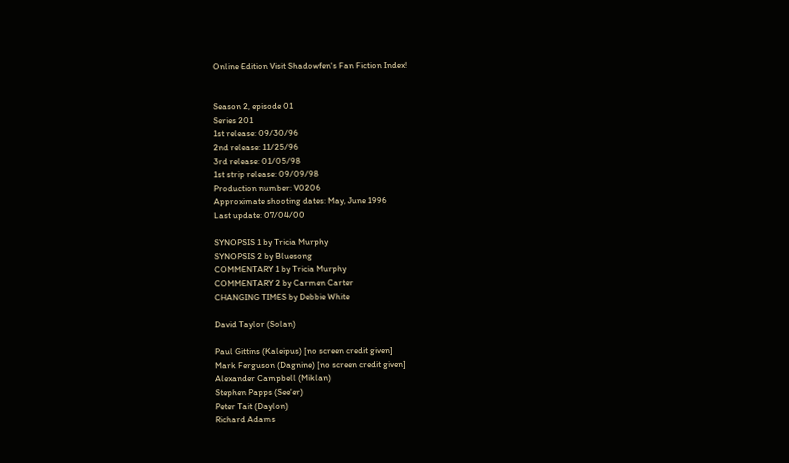Online Edition Visit Shadowfen's Fan Fiction Index!


Season 2, episode 01
Series 201
1st release: 09/30/96
2nd release: 11/25/96
3rd release: 01/05/98
1st strip release: 09/09/98
Production number: V0206
Approximate shooting dates: May, June 1996
Last update: 07/04/00

SYNOPSIS 1 by Tricia Murphy
SYNOPSIS 2 by Bluesong
COMMENTARY 1 by Tricia Murphy
COMMENTARY 2 by Carmen Carter
CHANGING TIMES by Debbie White

David Taylor (Solan)

Paul Gittins (Kaleipus) [no screen credit given]
Mark Ferguson (Dagnine) [no screen credit given]
Alexander Campbell (Miklan)
Stephen Papps (See'er)
Peter Tait (Daylon)
Richard Adams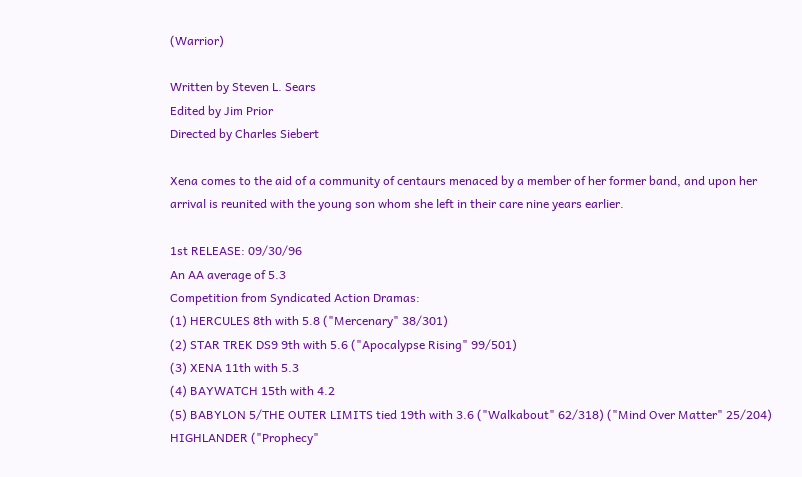(Warrior)

Written by Steven L. Sears
Edited by Jim Prior
Directed by Charles Siebert

Xena comes to the aid of a community of centaurs menaced by a member of her former band, and upon her arrival is reunited with the young son whom she left in their care nine years earlier.

1st RELEASE: 09/30/96
An AA average of 5.3
Competition from Syndicated Action Dramas:
(1) HERCULES 8th with 5.8 ("Mercenary" 38/301)
(2) STAR TREK DS9 9th with 5.6 ("Apocalypse Rising" 99/501)
(3) XENA 11th with 5.3
(4) BAYWATCH 15th with 4.2
(5) BABYLON 5/THE OUTER LIMITS tied 19th with 3.6 ("Walkabout" 62/318) ("Mind Over Matter" 25/204)
HIGHLANDER ("Prophecy"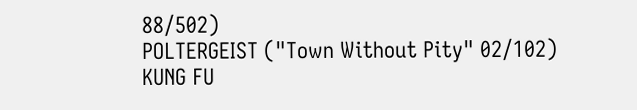88/502)
POLTERGEIST ("Town Without Pity" 02/102)
KUNG FU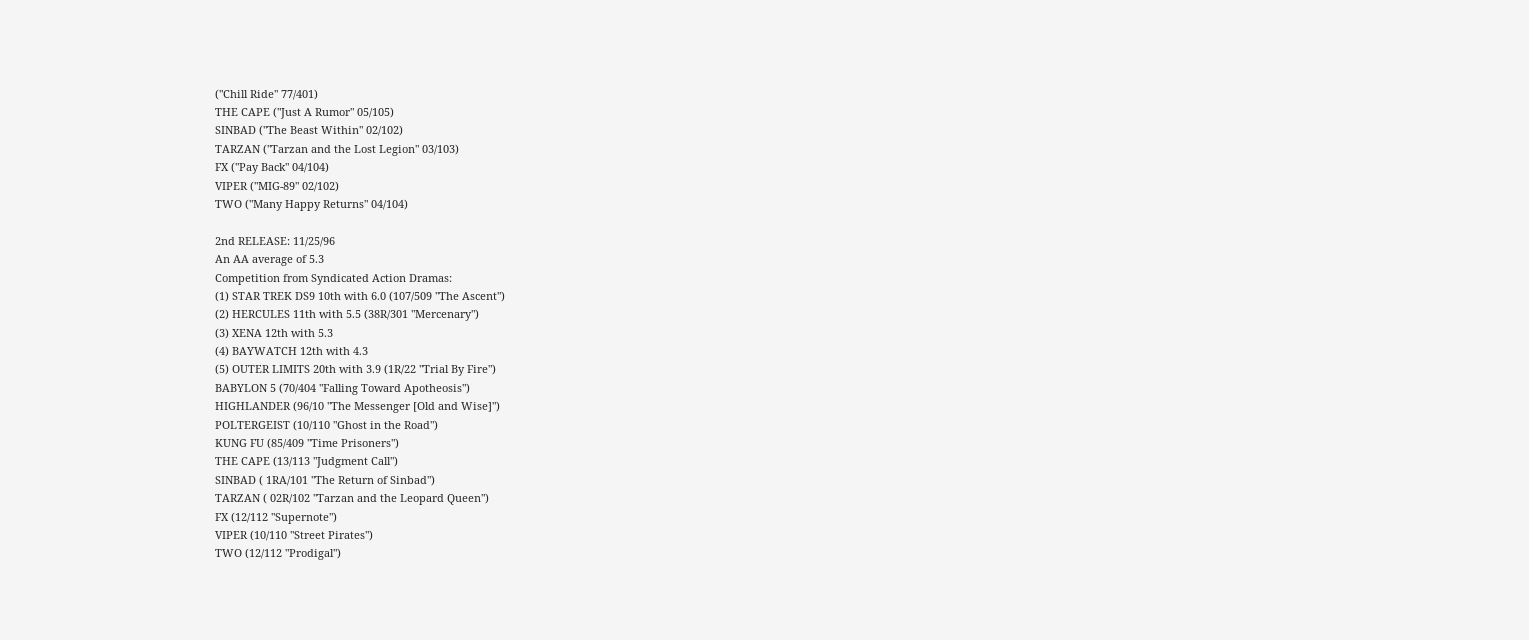("Chill Ride" 77/401)
THE CAPE ("Just A Rumor" 05/105)
SINBAD ("The Beast Within" 02/102)
TARZAN ("Tarzan and the Lost Legion" 03/103)
FX ("Pay Back" 04/104)
VIPER ("MIG-89" 02/102)
TWO ("Many Happy Returns" 04/104)

2nd RELEASE: 11/25/96
An AA average of 5.3
Competition from Syndicated Action Dramas:
(1) STAR TREK DS9 10th with 6.0 (107/509 "The Ascent")
(2) HERCULES 11th with 5.5 (38R/301 "Mercenary")
(3) XENA 12th with 5.3
(4) BAYWATCH 12th with 4.3
(5) OUTER LIMITS 20th with 3.9 (1R/22 "Trial By Fire")
BABYLON 5 (70/404 "Falling Toward Apotheosis")
HIGHLANDER (96/10 "The Messenger [Old and Wise]")
POLTERGEIST (10/110 "Ghost in the Road")
KUNG FU (85/409 "Time Prisoners")
THE CAPE (13/113 "Judgment Call")
SINBAD ( 1RA/101 "The Return of Sinbad")
TARZAN ( 02R/102 "Tarzan and the Leopard Queen")
FX (12/112 "Supernote")
VIPER (10/110 "Street Pirates")
TWO (12/112 "Prodigal")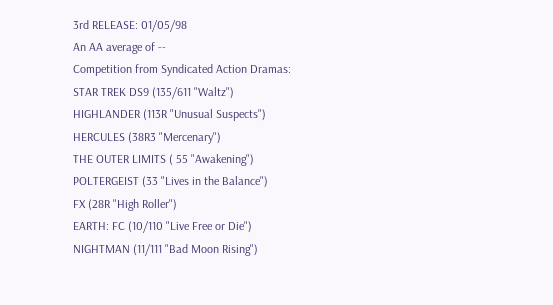3rd RELEASE: 01/05/98
An AA average of --
Competition from Syndicated Action Dramas:
STAR TREK DS9 (135/611 "Waltz")
HIGHLANDER (113R "Unusual Suspects")
HERCULES (38R3 "Mercenary")
THE OUTER LIMITS ( 55 "Awakening")
POLTERGEIST (33 "Lives in the Balance")
FX (28R "High Roller")
EARTH: FC (10/110 "Live Free or Die")
NIGHTMAN (11/111 "Bad Moon Rising")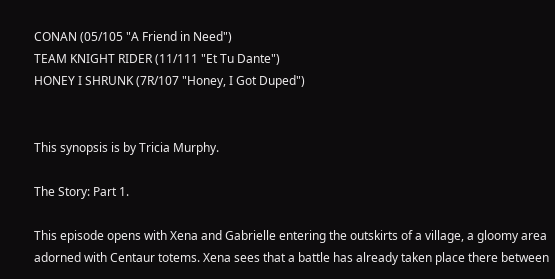CONAN (05/105 "A Friend in Need")
TEAM KNIGHT RIDER (11/111 "Et Tu Dante")
HONEY I SHRUNK (7R/107 "Honey, I Got Duped")


This synopsis is by Tricia Murphy.

The Story: Part 1.

This episode opens with Xena and Gabrielle entering the outskirts of a village, a gloomy area adorned with Centaur totems. Xena sees that a battle has already taken place there between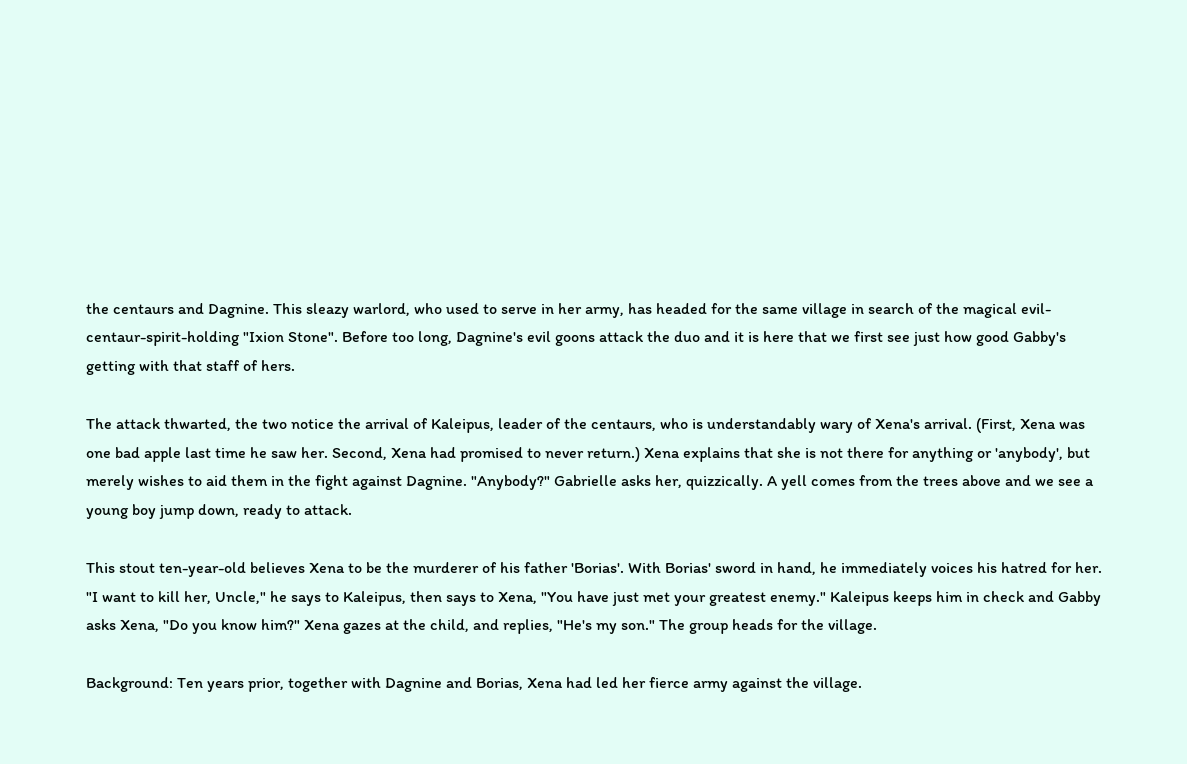the centaurs and Dagnine. This sleazy warlord, who used to serve in her army, has headed for the same village in search of the magical evil-centaur-spirit-holding "Ixion Stone". Before too long, Dagnine's evil goons attack the duo and it is here that we first see just how good Gabby's getting with that staff of hers.

The attack thwarted, the two notice the arrival of Kaleipus, leader of the centaurs, who is understandably wary of Xena's arrival. (First, Xena was one bad apple last time he saw her. Second, Xena had promised to never return.) Xena explains that she is not there for anything or 'anybody', but merely wishes to aid them in the fight against Dagnine. "Anybody?" Gabrielle asks her, quizzically. A yell comes from the trees above and we see a young boy jump down, ready to attack.

This stout ten-year-old believes Xena to be the murderer of his father 'Borias'. With Borias' sword in hand, he immediately voices his hatred for her. "I want to kill her, Uncle," he says to Kaleipus, then says to Xena, "You have just met your greatest enemy." Kaleipus keeps him in check and Gabby asks Xena, "Do you know him?" Xena gazes at the child, and replies, "He's my son." The group heads for the village.

Background: Ten years prior, together with Dagnine and Borias, Xena had led her fierce army against the village.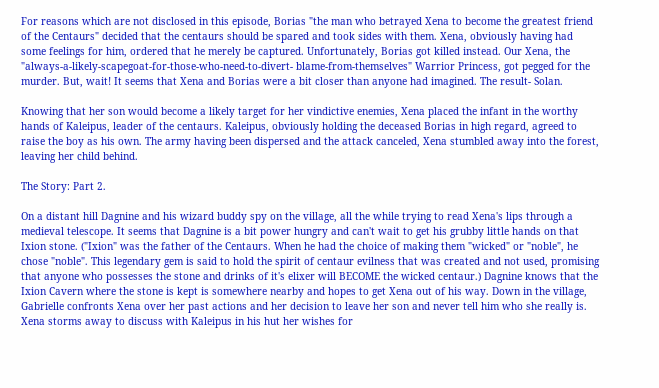For reasons which are not disclosed in this episode, Borias "the man who betrayed Xena to become the greatest friend of the Centaurs" decided that the centaurs should be spared and took sides with them. Xena, obviously having had some feelings for him, ordered that he merely be captured. Unfortunately, Borias got killed instead. Our Xena, the "always-a-likely-scapegoat-for-those-who-need-to-divert- blame-from-themselves" Warrior Princess, got pegged for the murder. But, wait! It seems that Xena and Borias were a bit closer than anyone had imagined. The result- Solan.

Knowing that her son would become a likely target for her vindictive enemies, Xena placed the infant in the worthy hands of Kaleipus, leader of the centaurs. Kaleipus, obviously holding the deceased Borias in high regard, agreed to raise the boy as his own. The army having been dispersed and the attack canceled, Xena stumbled away into the forest, leaving her child behind.

The Story: Part 2.

On a distant hill Dagnine and his wizard buddy spy on the village, all the while trying to read Xena's lips through a medieval telescope. It seems that Dagnine is a bit power hungry and can't wait to get his grubby little hands on that Ixion stone. ("Ixion" was the father of the Centaurs. When he had the choice of making them "wicked" or "noble", he chose "noble". This legendary gem is said to hold the spirit of centaur evilness that was created and not used, promising that anyone who possesses the stone and drinks of it's elixer will BECOME the wicked centaur.) Dagnine knows that the Ixion Cavern where the stone is kept is somewhere nearby and hopes to get Xena out of his way. Down in the village, Gabrielle confronts Xena over her past actions and her decision to leave her son and never tell him who she really is. Xena storms away to discuss with Kaleipus in his hut her wishes for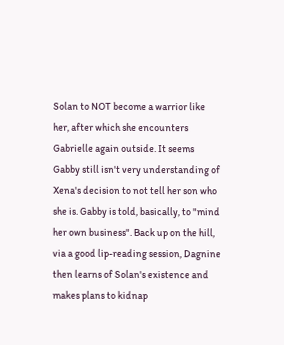Solan to NOT become a warrior like her, after which she encounters Gabrielle again outside. It seems Gabby still isn't very understanding of Xena's decision to not tell her son who she is. Gabby is told, basically, to "mind her own business". Back up on the hill, via a good lip-reading session, Dagnine then learns of Solan's existence and makes plans to kidnap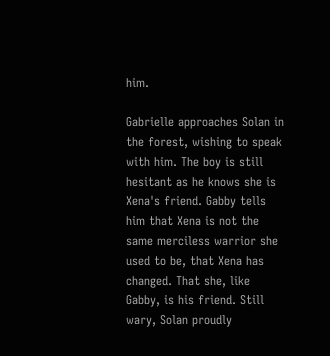him.

Gabrielle approaches Solan in the forest, wishing to speak with him. The boy is still hesitant as he knows she is Xena's friend. Gabby tells him that Xena is not the same merciless warrior she used to be, that Xena has changed. That she, like Gabby, is his friend. Still wary, Solan proudly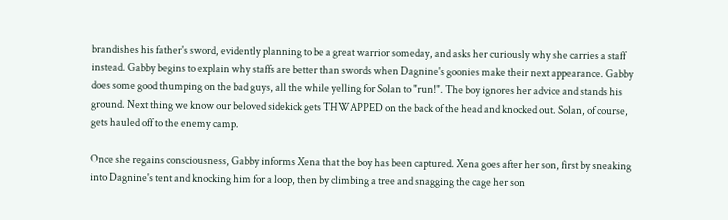brandishes his father's sword, evidently planning to be a great warrior someday, and asks her curiously why she carries a staff instead. Gabby begins to explain why staffs are better than swords when Dagnine's goonies make their next appearance. Gabby does some good thumping on the bad guys, all the while yelling for Solan to "run!". The boy ignores her advice and stands his ground. Next thing we know our beloved sidekick gets THWAPPED on the back of the head and knocked out. Solan, of course, gets hauled off to the enemy camp.

Once she regains consciousness, Gabby informs Xena that the boy has been captured. Xena goes after her son, first by sneaking into Dagnine's tent and knocking him for a loop, then by climbing a tree and snagging the cage her son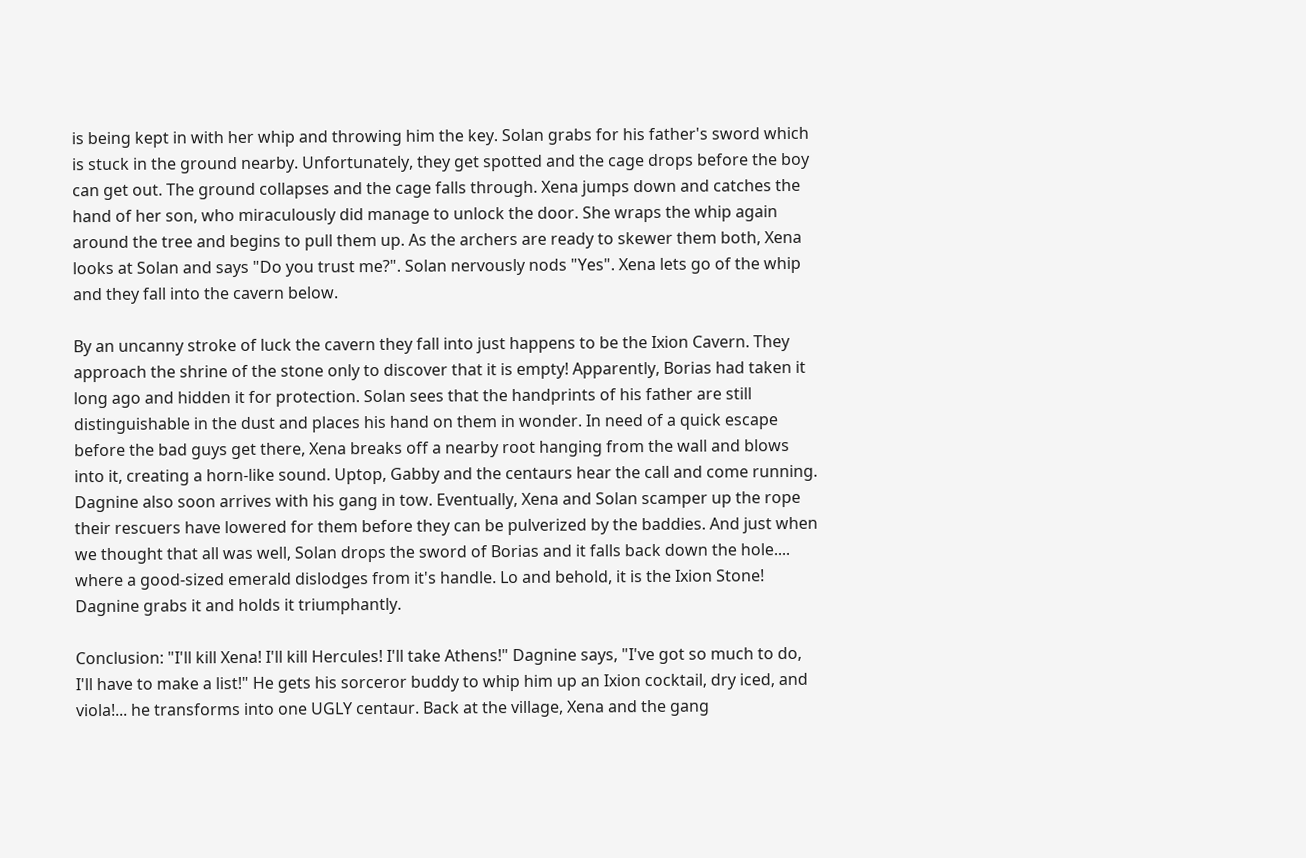is being kept in with her whip and throwing him the key. Solan grabs for his father's sword which is stuck in the ground nearby. Unfortunately, they get spotted and the cage drops before the boy can get out. The ground collapses and the cage falls through. Xena jumps down and catches the hand of her son, who miraculously did manage to unlock the door. She wraps the whip again around the tree and begins to pull them up. As the archers are ready to skewer them both, Xena looks at Solan and says "Do you trust me?". Solan nervously nods "Yes". Xena lets go of the whip and they fall into the cavern below.

By an uncanny stroke of luck the cavern they fall into just happens to be the Ixion Cavern. They approach the shrine of the stone only to discover that it is empty! Apparently, Borias had taken it long ago and hidden it for protection. Solan sees that the handprints of his father are still distinguishable in the dust and places his hand on them in wonder. In need of a quick escape before the bad guys get there, Xena breaks off a nearby root hanging from the wall and blows into it, creating a horn-like sound. Uptop, Gabby and the centaurs hear the call and come running. Dagnine also soon arrives with his gang in tow. Eventually, Xena and Solan scamper up the rope their rescuers have lowered for them before they can be pulverized by the baddies. And just when we thought that all was well, Solan drops the sword of Borias and it falls back down the hole.... where a good-sized emerald dislodges from it's handle. Lo and behold, it is the Ixion Stone! Dagnine grabs it and holds it triumphantly.

Conclusion: "I'll kill Xena! I'll kill Hercules! I'll take Athens!" Dagnine says, "I've got so much to do, I'll have to make a list!" He gets his sorceror buddy to whip him up an Ixion cocktail, dry iced, and viola!... he transforms into one UGLY centaur. Back at the village, Xena and the gang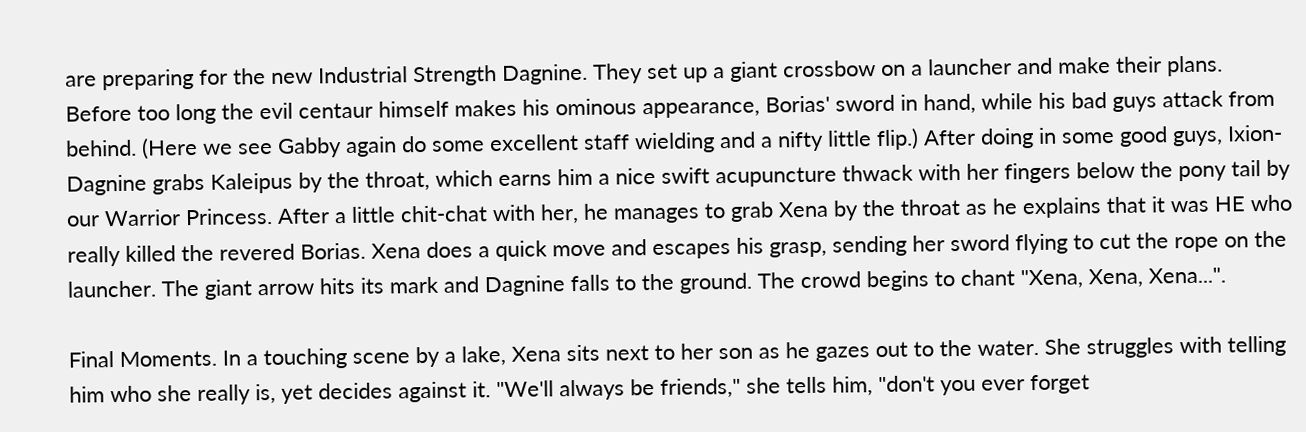are preparing for the new Industrial Strength Dagnine. They set up a giant crossbow on a launcher and make their plans. Before too long the evil centaur himself makes his ominous appearance, Borias' sword in hand, while his bad guys attack from behind. (Here we see Gabby again do some excellent staff wielding and a nifty little flip.) After doing in some good guys, Ixion-Dagnine grabs Kaleipus by the throat, which earns him a nice swift acupuncture thwack with her fingers below the pony tail by our Warrior Princess. After a little chit-chat with her, he manages to grab Xena by the throat as he explains that it was HE who really killed the revered Borias. Xena does a quick move and escapes his grasp, sending her sword flying to cut the rope on the launcher. The giant arrow hits its mark and Dagnine falls to the ground. The crowd begins to chant "Xena, Xena, Xena...".

Final Moments. In a touching scene by a lake, Xena sits next to her son as he gazes out to the water. She struggles with telling him who she really is, yet decides against it. "We'll always be friends," she tells him, "don't you ever forget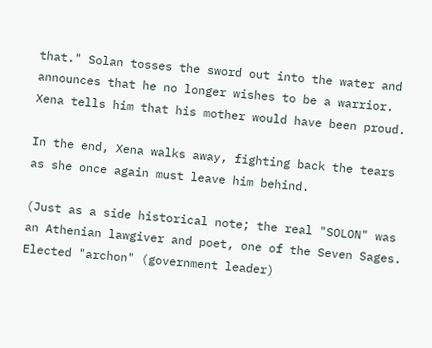that." Solan tosses the sword out into the water and announces that he no longer wishes to be a warrior. Xena tells him that his mother would have been proud.

In the end, Xena walks away, fighting back the tears as she once again must leave him behind.

(Just as a side historical note; the real "SOLON" was an Athenian lawgiver and poet, one of the Seven Sages. Elected "archon" (government leader)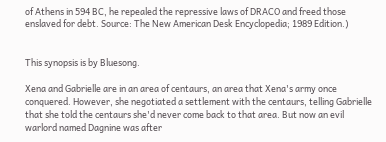of Athens in 594 BC, he repealed the repressive laws of DRACO and freed those enslaved for debt. Source: The New American Desk Encyclopedia; 1989 Edition.)


This synopsis is by Bluesong.

Xena and Gabrielle are in an area of centaurs, an area that Xena's army once conquered. However, she negotiated a settlement with the centaurs, telling Gabrielle that she told the centaurs she'd never come back to that area. But now an evil warlord named Dagnine was after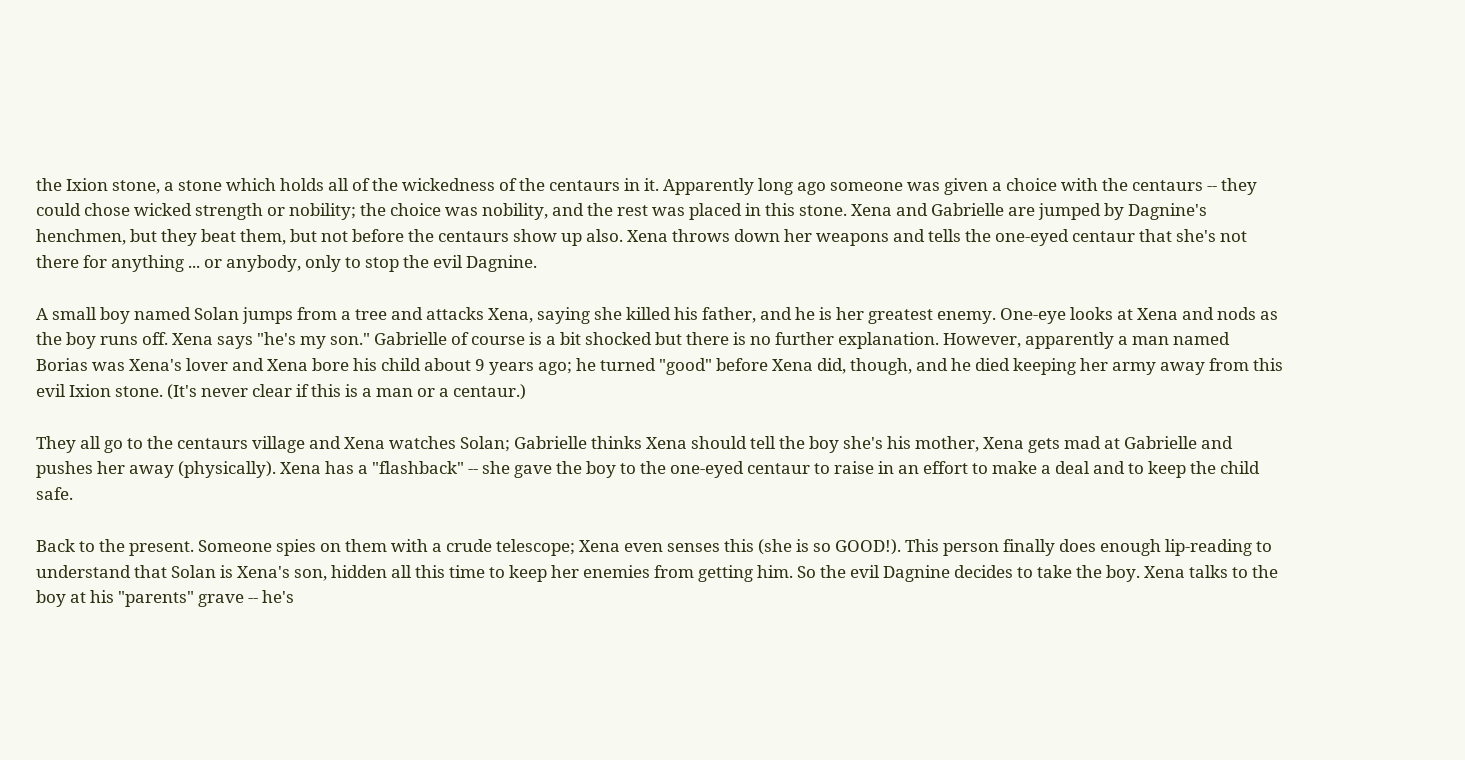the Ixion stone, a stone which holds all of the wickedness of the centaurs in it. Apparently long ago someone was given a choice with the centaurs -- they could chose wicked strength or nobility; the choice was nobility, and the rest was placed in this stone. Xena and Gabrielle are jumped by Dagnine's henchmen, but they beat them, but not before the centaurs show up also. Xena throws down her weapons and tells the one-eyed centaur that she's not there for anything ... or anybody, only to stop the evil Dagnine.

A small boy named Solan jumps from a tree and attacks Xena, saying she killed his father, and he is her greatest enemy. One-eye looks at Xena and nods as the boy runs off. Xena says "he's my son." Gabrielle of course is a bit shocked but there is no further explanation. However, apparently a man named Borias was Xena's lover and Xena bore his child about 9 years ago; he turned "good" before Xena did, though, and he died keeping her army away from this evil Ixion stone. (It's never clear if this is a man or a centaur.)

They all go to the centaurs village and Xena watches Solan; Gabrielle thinks Xena should tell the boy she's his mother, Xena gets mad at Gabrielle and pushes her away (physically). Xena has a "flashback" -- she gave the boy to the one-eyed centaur to raise in an effort to make a deal and to keep the child safe.

Back to the present. Someone spies on them with a crude telescope; Xena even senses this (she is so GOOD!). This person finally does enough lip-reading to understand that Solan is Xena's son, hidden all this time to keep her enemies from getting him. So the evil Dagnine decides to take the boy. Xena talks to the boy at his "parents" grave -- he's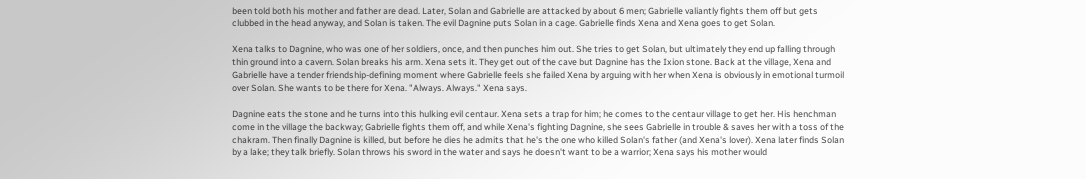been told both his mother and father are dead. Later, Solan and Gabrielle are attacked by about 6 men; Gabrielle valiantly fights them off but gets clubbed in the head anyway, and Solan is taken. The evil Dagnine puts Solan in a cage. Gabrielle finds Xena and Xena goes to get Solan.

Xena talks to Dagnine, who was one of her soldiers, once, and then punches him out. She tries to get Solan, but ultimately they end up falling through thin ground into a cavern. Solan breaks his arm. Xena sets it. They get out of the cave but Dagnine has the Ixion stone. Back at the village, Xena and Gabrielle have a tender friendship-defining moment where Gabrielle feels she failed Xena by arguing with her when Xena is obviously in emotional turmoil over Solan. She wants to be there for Xena. "Always. Always." Xena says.

Dagnine eats the stone and he turns into this hulking evil centaur. Xena sets a trap for him; he comes to the centaur village to get her. His henchman come in the village the backway; Gabrielle fights them off, and while Xena's fighting Dagnine, she sees Gabrielle in trouble & saves her with a toss of the chakram. Then finally Dagnine is killed, but before he dies he admits that he's the one who killed Solan's father (and Xena's lover). Xena later finds Solan by a lake; they talk briefly. Solan throws his sword in the water and says he doesn't want to be a warrior; Xena says his mother would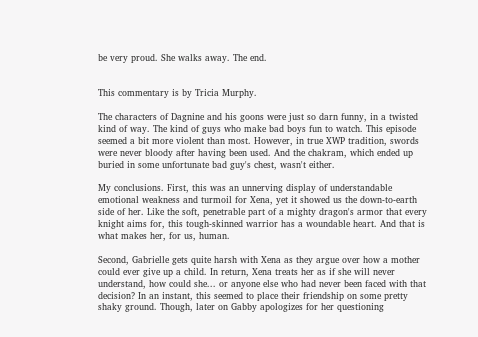be very proud. She walks away. The end.


This commentary is by Tricia Murphy.

The characters of Dagnine and his goons were just so darn funny, in a twisted kind of way. The kind of guys who make bad boys fun to watch. This episode seemed a bit more violent than most. However, in true XWP tradition, swords were never bloody after having been used. And the chakram, which ended up buried in some unfortunate bad guy's chest, wasn't either.

My conclusions. First, this was an unnerving display of understandable emotional weakness and turmoil for Xena, yet it showed us the down-to-earth side of her. Like the soft, penetrable part of a mighty dragon's armor that every knight aims for, this tough-skinned warrior has a woundable heart. And that is what makes her, for us, human.

Second, Gabrielle gets quite harsh with Xena as they argue over how a mother could ever give up a child. In return, Xena treats her as if she will never understand, how could she... or anyone else who had never been faced with that decision? In an instant, this seemed to place their friendship on some pretty shaky ground. Though, later on Gabby apologizes for her questioning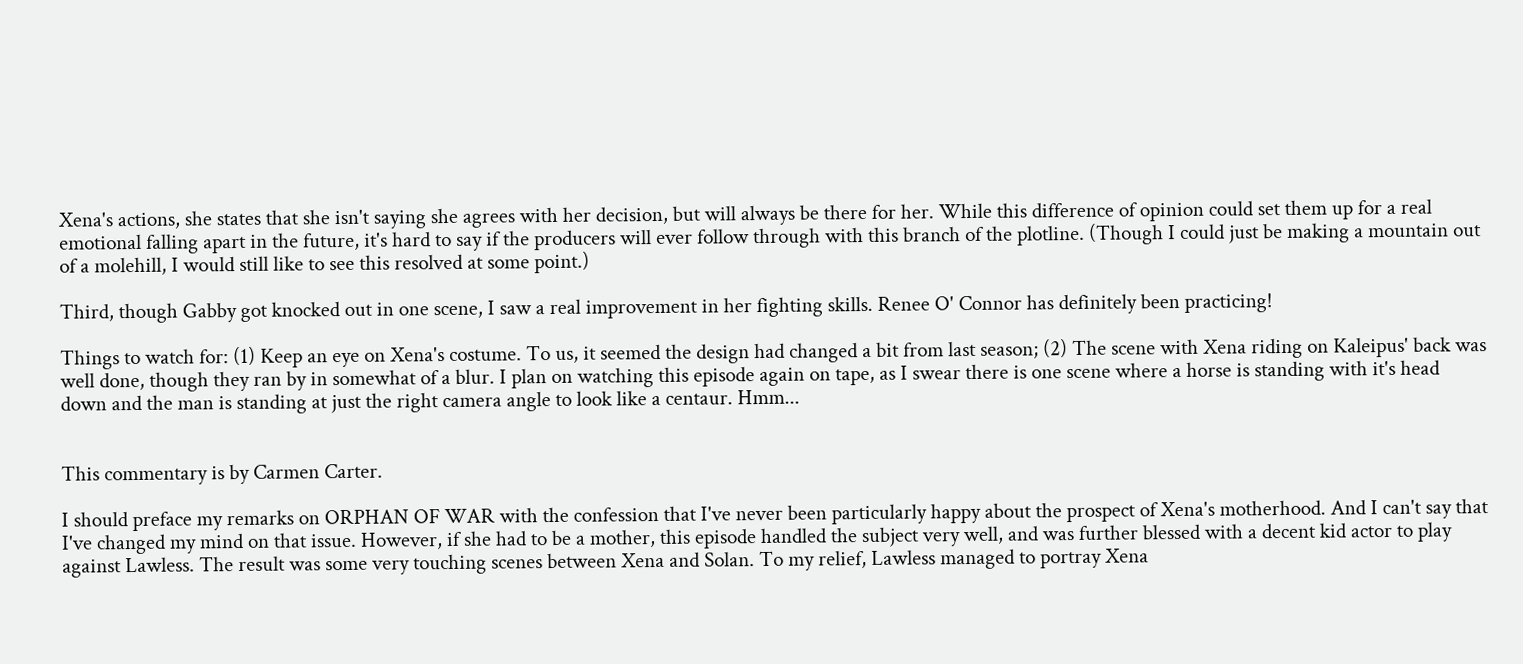Xena's actions, she states that she isn't saying she agrees with her decision, but will always be there for her. While this difference of opinion could set them up for a real emotional falling apart in the future, it's hard to say if the producers will ever follow through with this branch of the plotline. (Though I could just be making a mountain out of a molehill, I would still like to see this resolved at some point.)

Third, though Gabby got knocked out in one scene, I saw a real improvement in her fighting skills. Renee O' Connor has definitely been practicing!

Things to watch for: (1) Keep an eye on Xena's costume. To us, it seemed the design had changed a bit from last season; (2) The scene with Xena riding on Kaleipus' back was well done, though they ran by in somewhat of a blur. I plan on watching this episode again on tape, as I swear there is one scene where a horse is standing with it's head down and the man is standing at just the right camera angle to look like a centaur. Hmm...


This commentary is by Carmen Carter.

I should preface my remarks on ORPHAN OF WAR with the confession that I've never been particularly happy about the prospect of Xena's motherhood. And I can't say that I've changed my mind on that issue. However, if she had to be a mother, this episode handled the subject very well, and was further blessed with a decent kid actor to play against Lawless. The result was some very touching scenes between Xena and Solan. To my relief, Lawless managed to portray Xena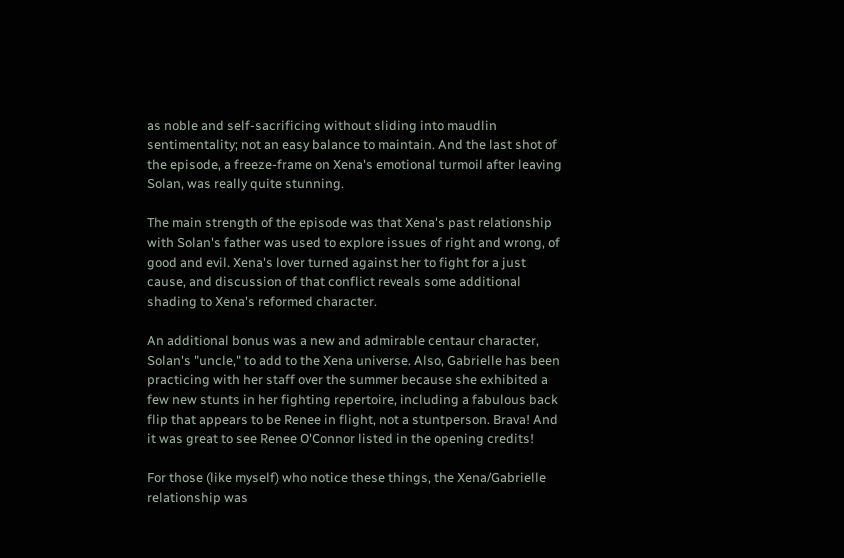as noble and self-sacrificing without sliding into maudlin sentimentality; not an easy balance to maintain. And the last shot of the episode, a freeze-frame on Xena's emotional turmoil after leaving Solan, was really quite stunning.

The main strength of the episode was that Xena's past relationship with Solan's father was used to explore issues of right and wrong, of good and evil. Xena's lover turned against her to fight for a just cause, and discussion of that conflict reveals some additional shading to Xena's reformed character.

An additional bonus was a new and admirable centaur character, Solan's "uncle," to add to the Xena universe. Also, Gabrielle has been practicing with her staff over the summer because she exhibited a few new stunts in her fighting repertoire, including a fabulous back flip that appears to be Renee in flight, not a stuntperson. Brava! And it was great to see Renee O'Connor listed in the opening credits!

For those (like myself) who notice these things, the Xena/Gabrielle relationship was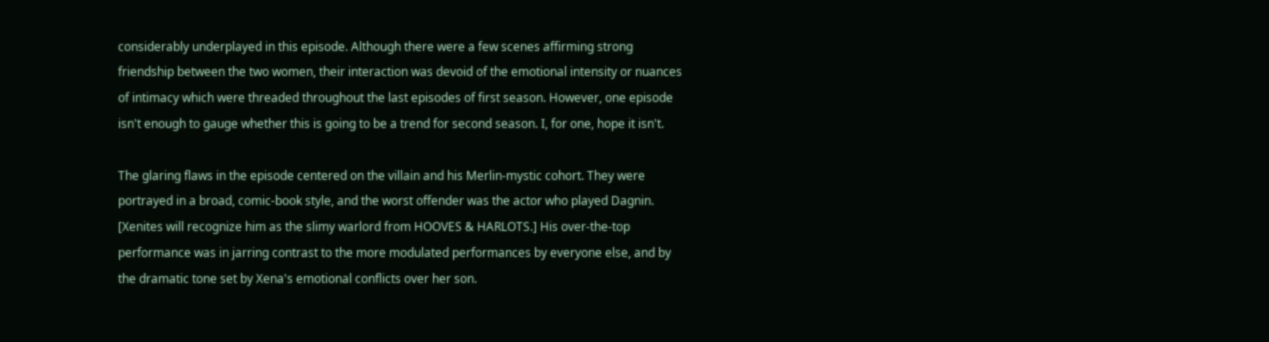considerably underplayed in this episode. Although there were a few scenes affirming strong friendship between the two women, their interaction was devoid of the emotional intensity or nuances of intimacy which were threaded throughout the last episodes of first season. However, one episode isn't enough to gauge whether this is going to be a trend for second season. I, for one, hope it isn't.

The glaring flaws in the episode centered on the villain and his Merlin-mystic cohort. They were portrayed in a broad, comic-book style, and the worst offender was the actor who played Dagnin. [Xenites will recognize him as the slimy warlord from HOOVES & HARLOTS.] His over-the-top performance was in jarring contrast to the more modulated performances by everyone else, and by the dramatic tone set by Xena's emotional conflicts over her son.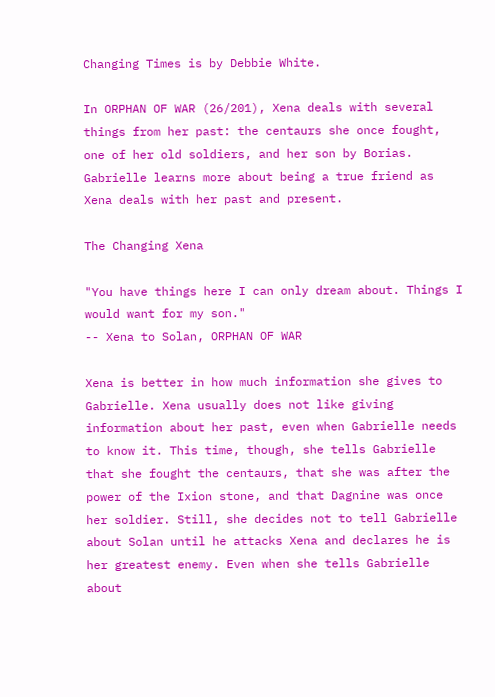Changing Times is by Debbie White.

In ORPHAN OF WAR (26/201), Xena deals with several things from her past: the centaurs she once fought, one of her old soldiers, and her son by Borias. Gabrielle learns more about being a true friend as Xena deals with her past and present.

The Changing Xena

"You have things here I can only dream about. Things I would want for my son."
-- Xena to Solan, ORPHAN OF WAR

Xena is better in how much information she gives to Gabrielle. Xena usually does not like giving information about her past, even when Gabrielle needs to know it. This time, though, she tells Gabrielle that she fought the centaurs, that she was after the power of the Ixion stone, and that Dagnine was once her soldier. Still, she decides not to tell Gabrielle about Solan until he attacks Xena and declares he is her greatest enemy. Even when she tells Gabrielle about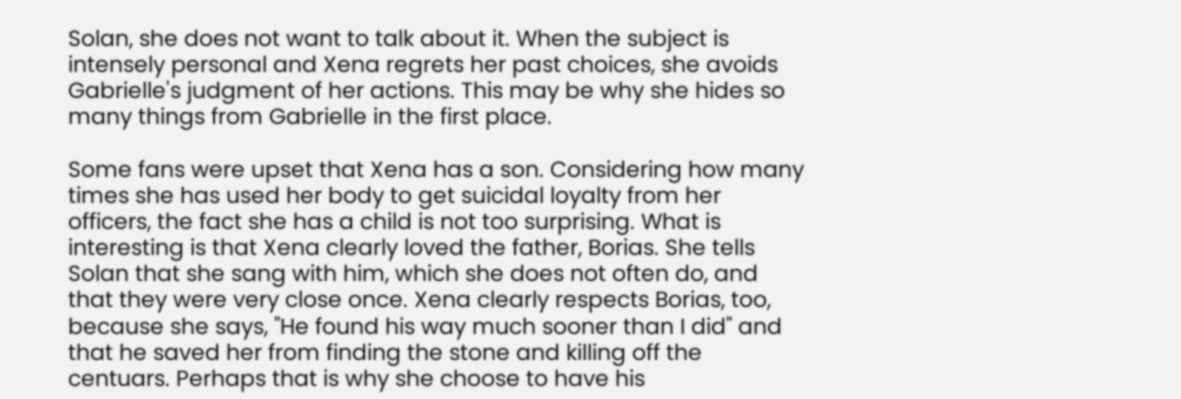Solan, she does not want to talk about it. When the subject is intensely personal and Xena regrets her past choices, she avoids Gabrielle's judgment of her actions. This may be why she hides so many things from Gabrielle in the first place.

Some fans were upset that Xena has a son. Considering how many times she has used her body to get suicidal loyalty from her officers, the fact she has a child is not too surprising. What is interesting is that Xena clearly loved the father, Borias. She tells Solan that she sang with him, which she does not often do, and that they were very close once. Xena clearly respects Borias, too, because she says, "He found his way much sooner than I did" and that he saved her from finding the stone and killing off the centuars. Perhaps that is why she choose to have his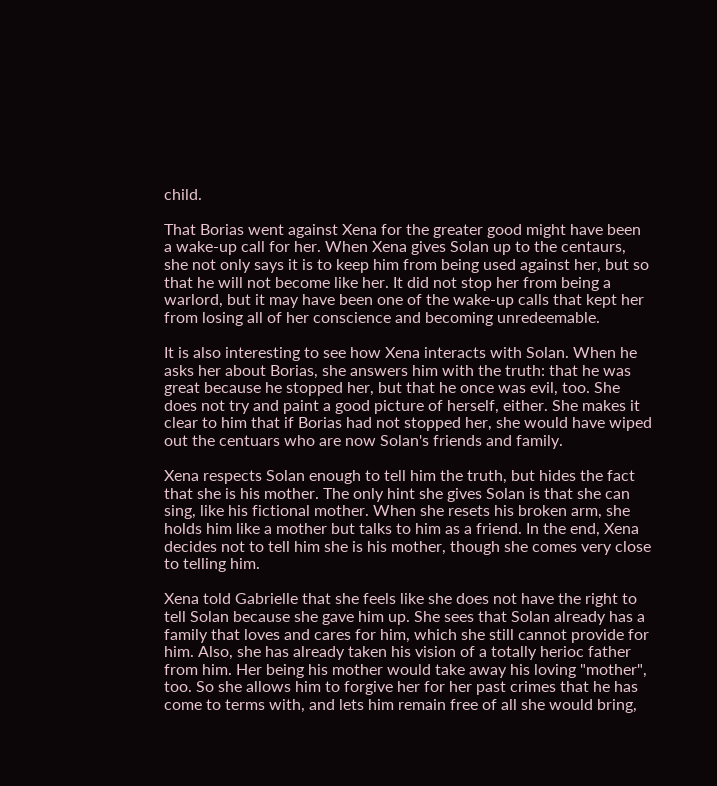child.

That Borias went against Xena for the greater good might have been a wake-up call for her. When Xena gives Solan up to the centaurs, she not only says it is to keep him from being used against her, but so that he will not become like her. It did not stop her from being a warlord, but it may have been one of the wake-up calls that kept her from losing all of her conscience and becoming unredeemable.

It is also interesting to see how Xena interacts with Solan. When he asks her about Borias, she answers him with the truth: that he was great because he stopped her, but that he once was evil, too. She does not try and paint a good picture of herself, either. She makes it clear to him that if Borias had not stopped her, she would have wiped out the centuars who are now Solan's friends and family.

Xena respects Solan enough to tell him the truth, but hides the fact that she is his mother. The only hint she gives Solan is that she can sing, like his fictional mother. When she resets his broken arm, she holds him like a mother but talks to him as a friend. In the end, Xena decides not to tell him she is his mother, though she comes very close to telling him.

Xena told Gabrielle that she feels like she does not have the right to tell Solan because she gave him up. She sees that Solan already has a family that loves and cares for him, which she still cannot provide for him. Also, she has already taken his vision of a totally herioc father from him. Her being his mother would take away his loving "mother", too. So she allows him to forgive her for her past crimes that he has come to terms with, and lets him remain free of all she would bring,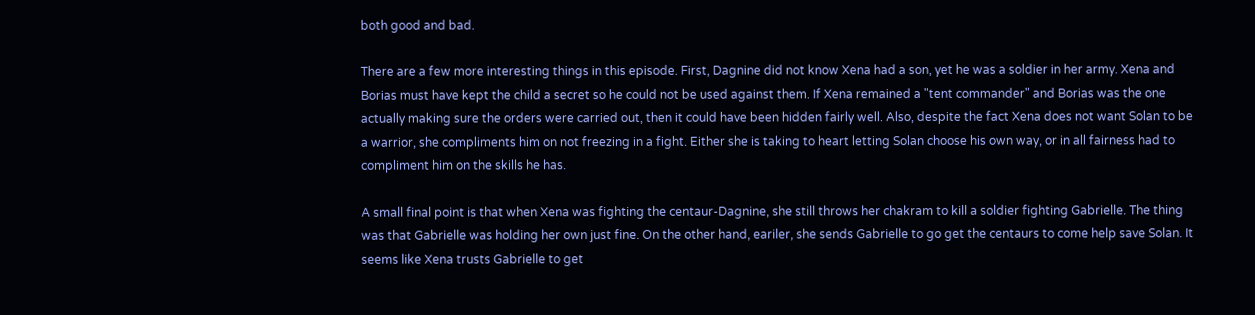both good and bad.

There are a few more interesting things in this episode. First, Dagnine did not know Xena had a son, yet he was a soldier in her army. Xena and Borias must have kept the child a secret so he could not be used against them. If Xena remained a "tent commander" and Borias was the one actually making sure the orders were carried out, then it could have been hidden fairly well. Also, despite the fact Xena does not want Solan to be a warrior, she compliments him on not freezing in a fight. Either she is taking to heart letting Solan choose his own way, or in all fairness had to compliment him on the skills he has.

A small final point is that when Xena was fighting the centaur-Dagnine, she still throws her chakram to kill a soldier fighting Gabrielle. The thing was that Gabrielle was holding her own just fine. On the other hand, eariler, she sends Gabrielle to go get the centaurs to come help save Solan. It seems like Xena trusts Gabrielle to get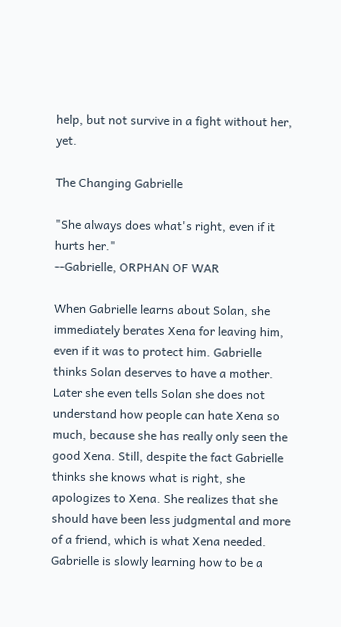help, but not survive in a fight without her, yet.

The Changing Gabrielle

"She always does what's right, even if it hurts her."
--Gabrielle, ORPHAN OF WAR

When Gabrielle learns about Solan, she immediately berates Xena for leaving him, even if it was to protect him. Gabrielle thinks Solan deserves to have a mother. Later she even tells Solan she does not understand how people can hate Xena so much, because she has really only seen the good Xena. Still, despite the fact Gabrielle thinks she knows what is right, she apologizes to Xena. She realizes that she should have been less judgmental and more of a friend, which is what Xena needed. Gabrielle is slowly learning how to be a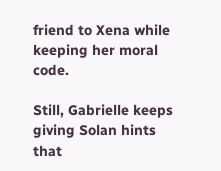friend to Xena while keeping her moral code.

Still, Gabrielle keeps giving Solan hints that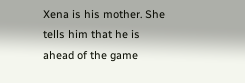Xena is his mother. She tells him that he is ahead of the game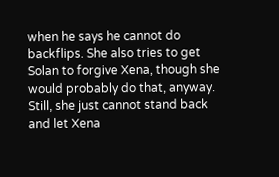when he says he cannot do backflips. She also tries to get Solan to forgive Xena, though she would probably do that, anyway. Still, she just cannot stand back and let Xena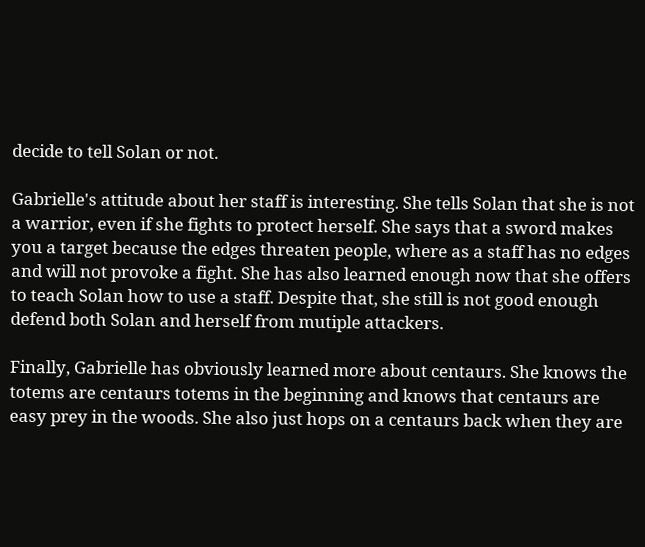decide to tell Solan or not.

Gabrielle's attitude about her staff is interesting. She tells Solan that she is not a warrior, even if she fights to protect herself. She says that a sword makes you a target because the edges threaten people, where as a staff has no edges and will not provoke a fight. She has also learned enough now that she offers to teach Solan how to use a staff. Despite that, she still is not good enough defend both Solan and herself from mutiple attackers.

Finally, Gabrielle has obviously learned more about centaurs. She knows the totems are centaurs totems in the beginning and knows that centaurs are easy prey in the woods. She also just hops on a centaurs back when they are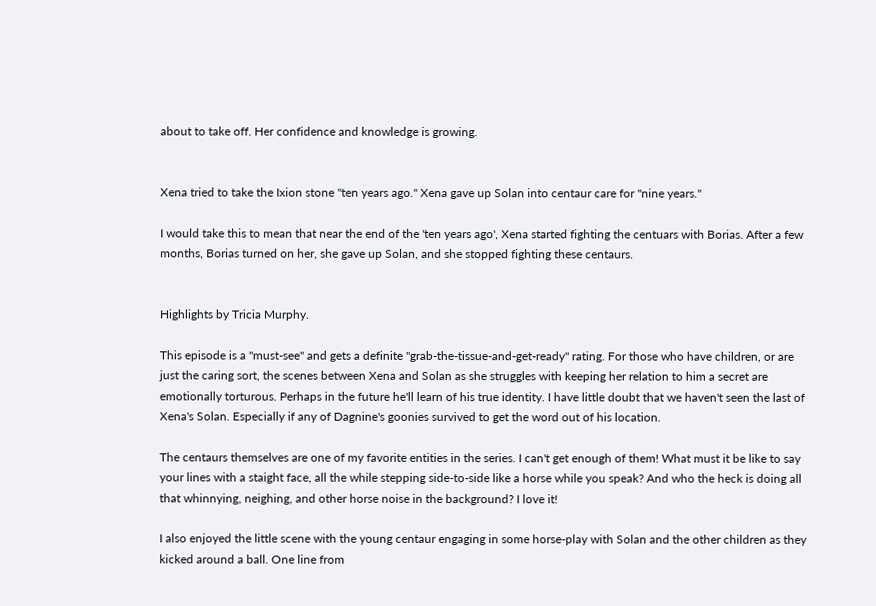about to take off. Her confidence and knowledge is growing.


Xena tried to take the Ixion stone "ten years ago." Xena gave up Solan into centaur care for "nine years."

I would take this to mean that near the end of the 'ten years ago', Xena started fighting the centuars with Borias. After a few months, Borias turned on her, she gave up Solan, and she stopped fighting these centaurs.


Highlights by Tricia Murphy.

This episode is a "must-see" and gets a definite "grab-the-tissue-and-get-ready" rating. For those who have children, or are just the caring sort, the scenes between Xena and Solan as she struggles with keeping her relation to him a secret are emotionally torturous. Perhaps in the future he'll learn of his true identity. I have little doubt that we haven't seen the last of Xena's Solan. Especially if any of Dagnine's goonies survived to get the word out of his location.

The centaurs themselves are one of my favorite entities in the series. I can't get enough of them! What must it be like to say your lines with a staight face, all the while stepping side-to-side like a horse while you speak? And who the heck is doing all that whinnying, neighing, and other horse noise in the background? I love it!

I also enjoyed the little scene with the young centaur engaging in some horse-play with Solan and the other children as they kicked around a ball. One line from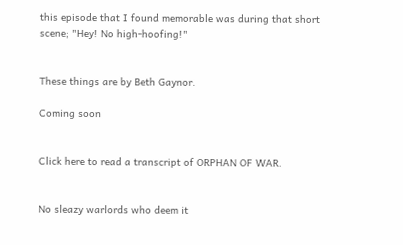this episode that I found memorable was during that short scene; "Hey! No high-hoofing!"


These things are by Beth Gaynor.

Coming soon


Click here to read a transcript of ORPHAN OF WAR.


No sleazy warlords who deem it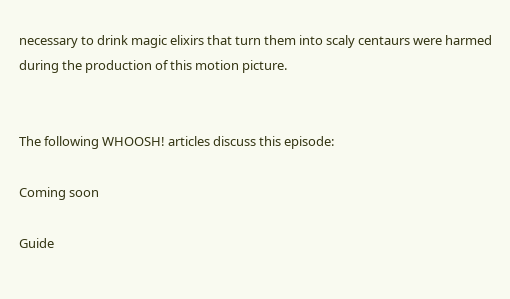necessary to drink magic elixirs that turn them into scaly centaurs were harmed during the production of this motion picture.


The following WHOOSH! articles discuss this episode:

Coming soon

Guide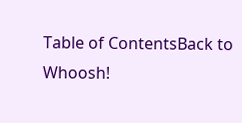Table of ContentsBack to Whoosh!